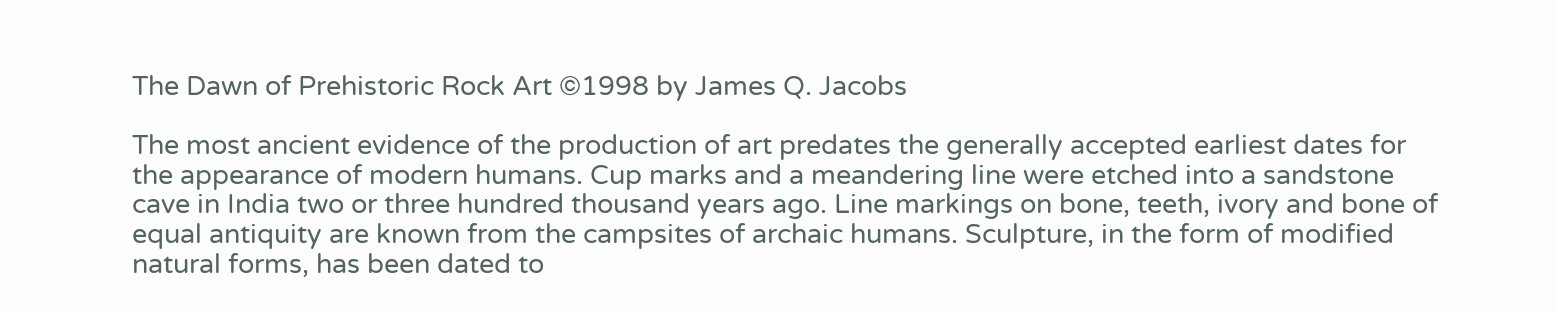The Dawn of Prehistoric Rock Art ©1998 by James Q. Jacobs

The most ancient evidence of the production of art predates the generally accepted earliest dates for the appearance of modern humans. Cup marks and a meandering line were etched into a sandstone cave in India two or three hundred thousand years ago. Line markings on bone, teeth, ivory and bone of equal antiquity are known from the campsites of archaic humans. Sculpture, in the form of modified natural forms, has been dated to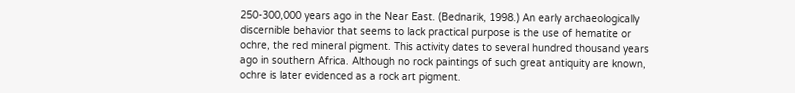250-300,000 years ago in the Near East. (Bednarik, 1998.) An early archaeologically discernible behavior that seems to lack practical purpose is the use of hematite or ochre, the red mineral pigment. This activity dates to several hundred thousand years ago in southern Africa. Although no rock paintings of such great antiquity are known, ochre is later evidenced as a rock art pigment.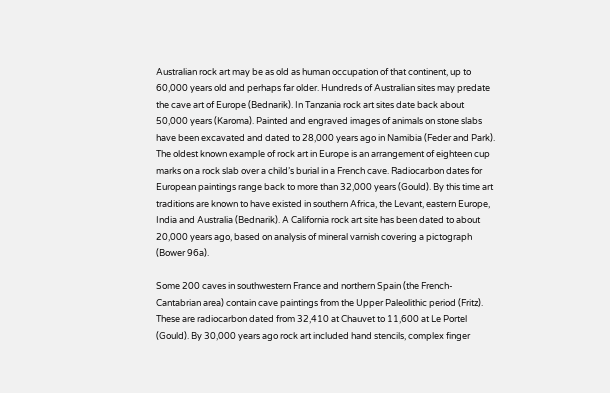Australian rock art may be as old as human occupation of that continent, up to 60,000 years old and perhaps far older. Hundreds of Australian sites may predate the cave art of Europe (Bednarik). In Tanzania rock art sites date back about 50,000 years (Karoma). Painted and engraved images of animals on stone slabs have been excavated and dated to 28,000 years ago in Namibia (Feder and Park). The oldest known example of rock art in Europe is an arrangement of eighteen cup marks on a rock slab over a child’s burial in a French cave. Radiocarbon dates for European paintings range back to more than 32,000 years (Gould). By this time art traditions are known to have existed in southern Africa, the Levant, eastern Europe, India and Australia (Bednarik). A California rock art site has been dated to about 20,000 years ago, based on analysis of mineral varnish covering a pictograph (Bower 96a).

Some 200 caves in southwestern France and northern Spain (the French-Cantabrian area) contain cave paintings from the Upper Paleolithic period (Fritz). These are radiocarbon dated from 32,410 at Chauvet to 11,600 at Le Portel (Gould). By 30,000 years ago rock art included hand stencils, complex finger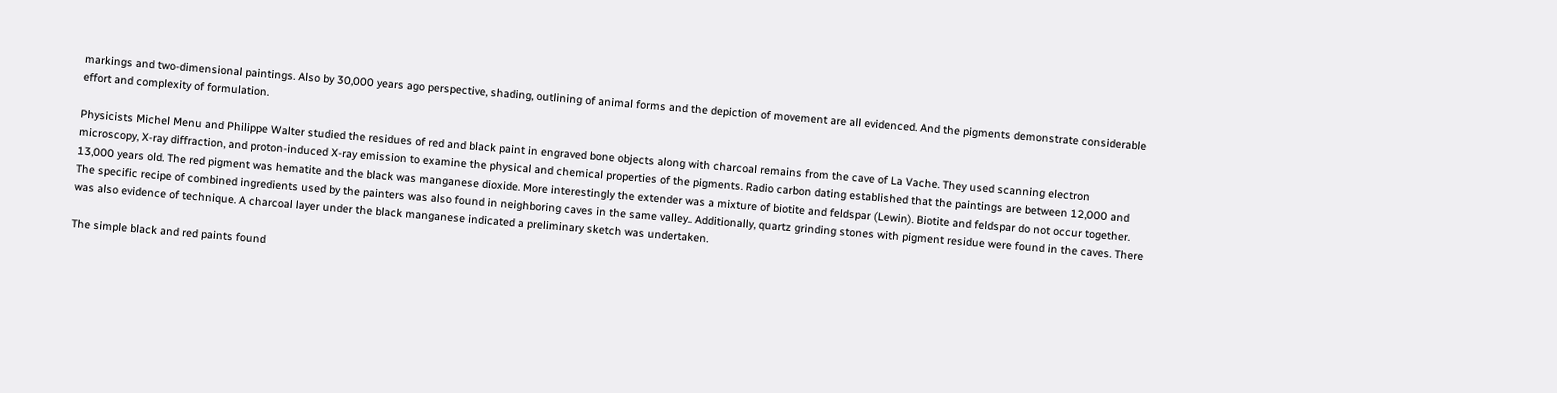markings and two-dimensional paintings. Also by 30,000 years ago perspective, shading, outlining of animal forms and the depiction of movement are all evidenced. And the pigments demonstrate considerable effort and complexity of formulation.

Physicists Michel Menu and Philippe Walter studied the residues of red and black paint in engraved bone objects along with charcoal remains from the cave of La Vache. They used scanning electron microscopy, X-ray diffraction, and proton-induced X-ray emission to examine the physical and chemical properties of the pigments. Radio carbon dating established that the paintings are between 12,000 and 13,000 years old. The red pigment was hematite and the black was manganese dioxide. More interestingly the extender was a mixture of biotite and feldspar (Lewin). Biotite and feldspar do not occur together. The specific recipe of combined ingredients used by the painters was also found in neighboring caves in the same valley.. Additionally, quartz grinding stones with pigment residue were found in the caves. There was also evidence of technique. A charcoal layer under the black manganese indicated a preliminary sketch was undertaken.

The simple black and red paints found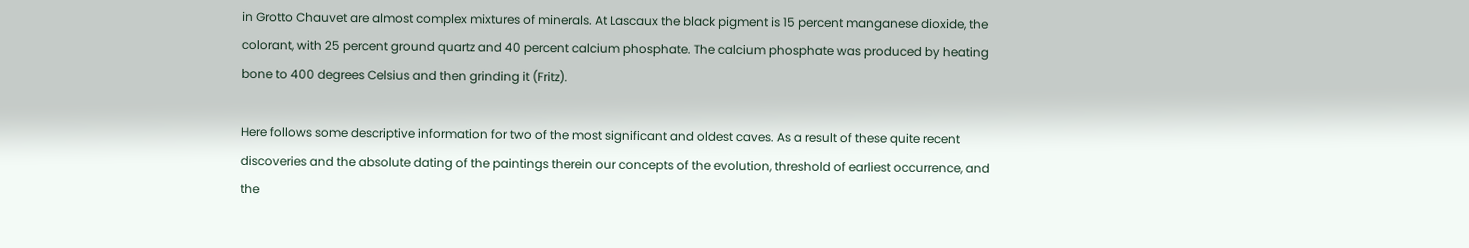in Grotto Chauvet are almost complex mixtures of minerals. At Lascaux the black pigment is 15 percent manganese dioxide, the colorant, with 25 percent ground quartz and 40 percent calcium phosphate. The calcium phosphate was produced by heating bone to 400 degrees Celsius and then grinding it (Fritz).

Here follows some descriptive information for two of the most significant and oldest caves. As a result of these quite recent discoveries and the absolute dating of the paintings therein our concepts of the evolution, threshold of earliest occurrence, and the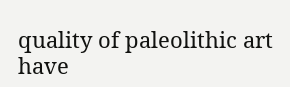quality of paleolithic art have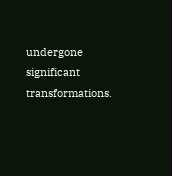undergone significant transformations.